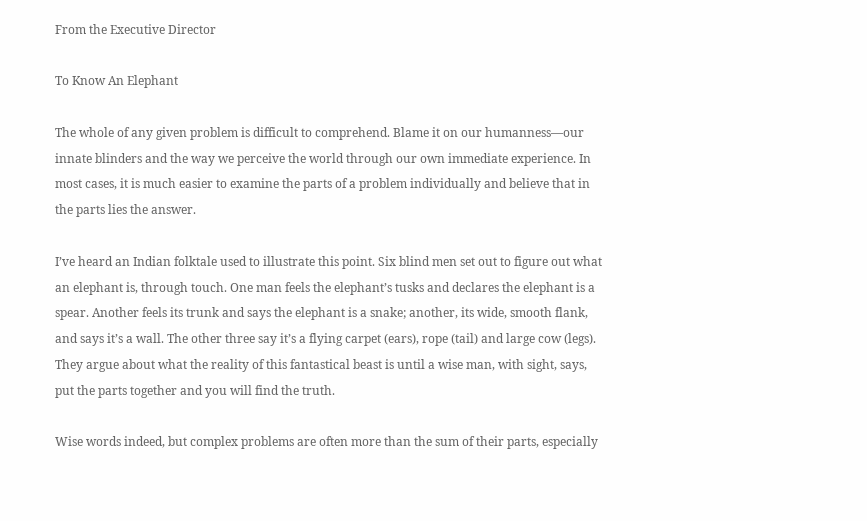From the Executive Director

To Know An Elephant

The whole of any given problem is difficult to comprehend. Blame it on our humanness—our innate blinders and the way we perceive the world through our own immediate experience. In most cases, it is much easier to examine the parts of a problem individually and believe that in the parts lies the answer.

I’ve heard an Indian folktale used to illustrate this point. Six blind men set out to figure out what an elephant is, through touch. One man feels the elephant’s tusks and declares the elephant is a spear. Another feels its trunk and says the elephant is a snake; another, its wide, smooth flank, and says it’s a wall. The other three say it’s a flying carpet (ears), rope (tail) and large cow (legs). They argue about what the reality of this fantastical beast is until a wise man, with sight, says, put the parts together and you will find the truth.

Wise words indeed, but complex problems are often more than the sum of their parts, especially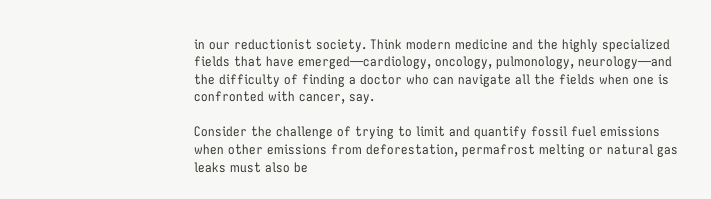in our reductionist society. Think modern medicine and the highly specialized fields that have emerged—cardiology, oncology, pulmonology, neurology—and the difficulty of finding a doctor who can navigate all the fields when one is confronted with cancer, say.

Consider the challenge of trying to limit and quantify fossil fuel emissions when other emissions from deforestation, permafrost melting or natural gas leaks must also be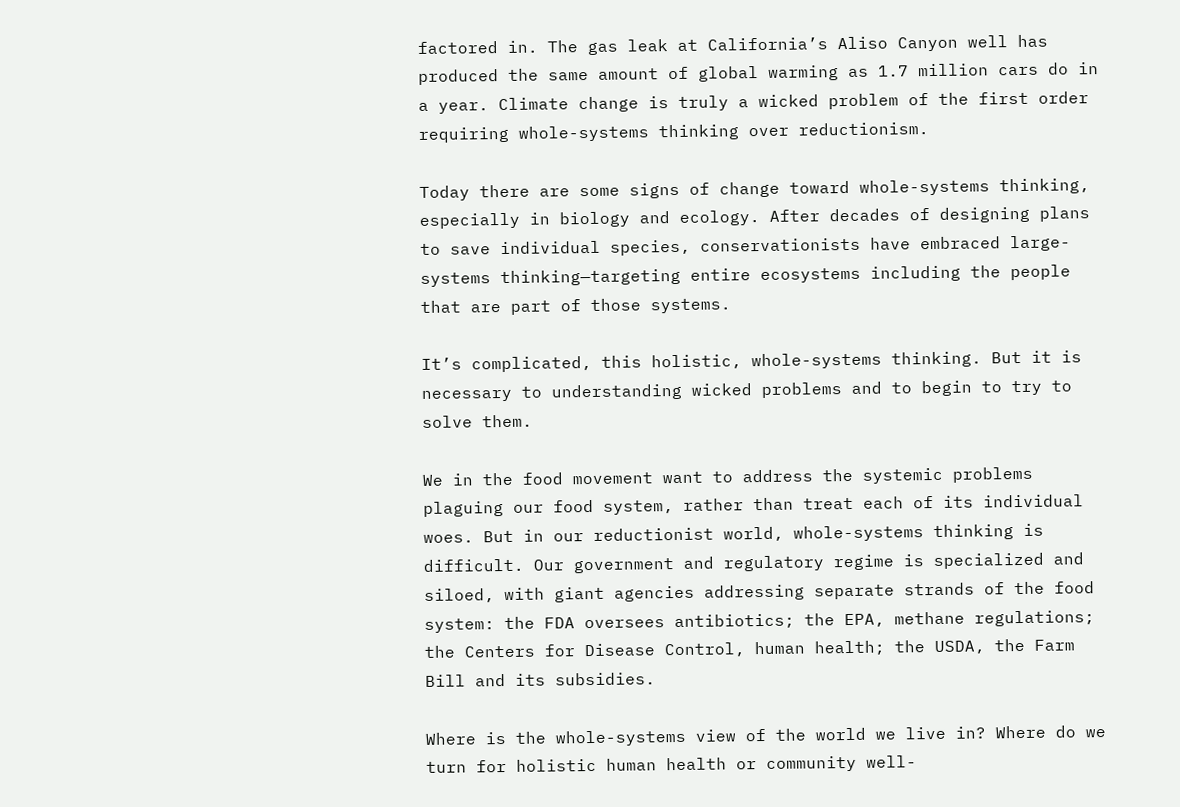factored in. The gas leak at California’s Aliso Canyon well has produced the same amount of global warming as 1.7 million cars do in a year. Climate change is truly a wicked problem of the first order requiring whole-systems thinking over reductionism.

Today there are some signs of change toward whole-systems thinking, especially in biology and ecology. After decades of designing plans to save individual species, conservationists have embraced large-systems thinking—targeting entire ecosystems including the people that are part of those systems.

It’s complicated, this holistic, whole-systems thinking. But it is necessary to understanding wicked problems and to begin to try to solve them.

We in the food movement want to address the systemic problems plaguing our food system, rather than treat each of its individual woes. But in our reductionist world, whole-systems thinking is difficult. Our government and regulatory regime is specialized and siloed, with giant agencies addressing separate strands of the food system: the FDA oversees antibiotics; the EPA, methane regulations; the Centers for Disease Control, human health; the USDA, the Farm Bill and its subsidies.

Where is the whole-systems view of the world we live in? Where do we turn for holistic human health or community well-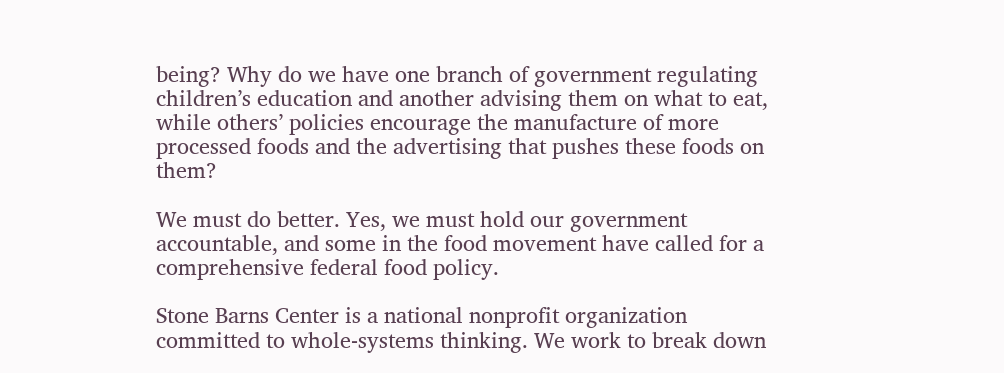being? Why do we have one branch of government regulating children’s education and another advising them on what to eat, while others’ policies encourage the manufacture of more processed foods and the advertising that pushes these foods on them?

We must do better. Yes, we must hold our government accountable, and some in the food movement have called for a comprehensive federal food policy.

Stone Barns Center is a national nonprofit organization committed to whole-systems thinking. We work to break down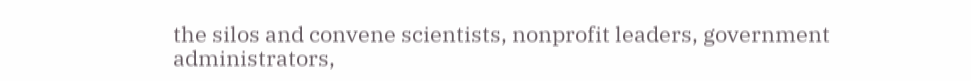the silos and convene scientists, nonprofit leaders, government administrators,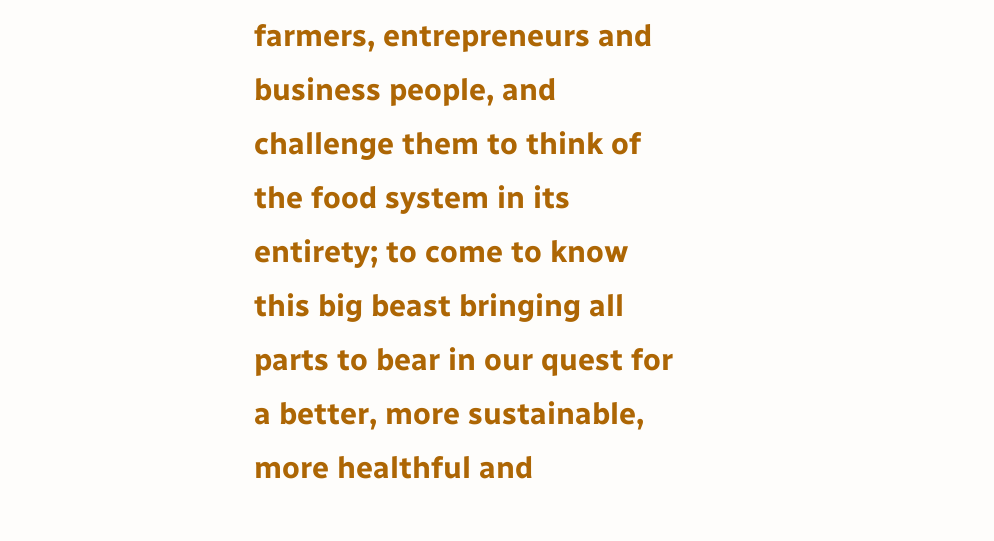farmers, entrepreneurs and business people, and challenge them to think of the food system in its entirety; to come to know this big beast bringing all parts to bear in our quest for a better, more sustainable, more healthful and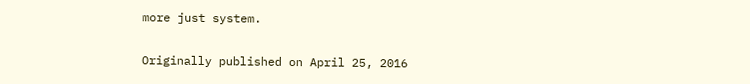more just system.

Originally published on April 25, 2016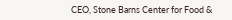CEO, Stone Barns Center for Food &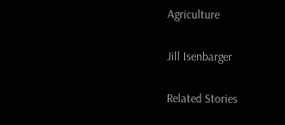Agriculture

Jill Isenbarger

Related Stories